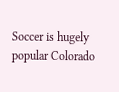Soccer is hugely popular Colorado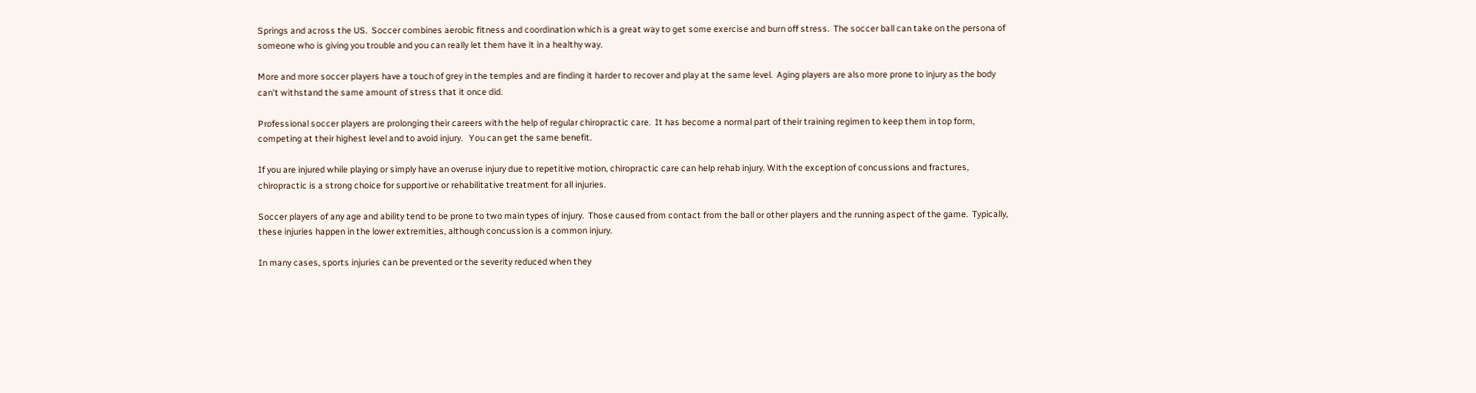Springs and across the US.  Soccer combines aerobic fitness and coordination which is a great way to get some exercise and burn off stress.  The soccer ball can take on the persona of someone who is giving you trouble and you can really let them have it in a healthy way.

More and more soccer players have a touch of grey in the temples and are finding it harder to recover and play at the same level.  Aging players are also more prone to injury as the body can’t withstand the same amount of stress that it once did.

Professional soccer players are prolonging their careers with the help of regular chiropractic care.  It has become a normal part of their training regimen to keep them in top form, competing at their highest level and to avoid injury.   You can get the same benefit.

If you are injured while playing or simply have an overuse injury due to repetitive motion, chiropractic care can help rehab injury. With the exception of concussions and fractures, chiropractic is a strong choice for supportive or rehabilitative treatment for all injuries.

Soccer players of any age and ability tend to be prone to two main types of injury.  Those caused from contact from the ball or other players and the running aspect of the game.  Typically, these injuries happen in the lower extremities, although concussion is a common injury.

In many cases, sports injuries can be prevented or the severity reduced when they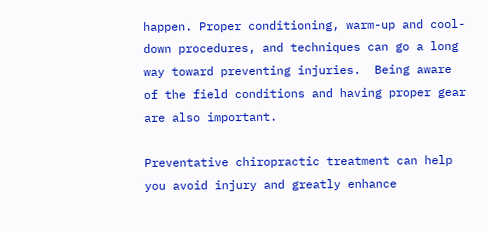happen. Proper conditioning, warm-up and cool-down procedures, and techniques can go a long way toward preventing injuries.  Being aware of the field conditions and having proper gear are also important.

Preventative chiropractic treatment can help you avoid injury and greatly enhance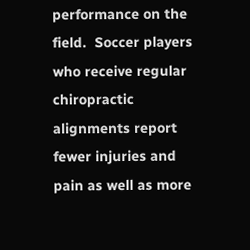performance on the field.  Soccer players who receive regular chiropractic alignments report fewer injuries and pain as well as more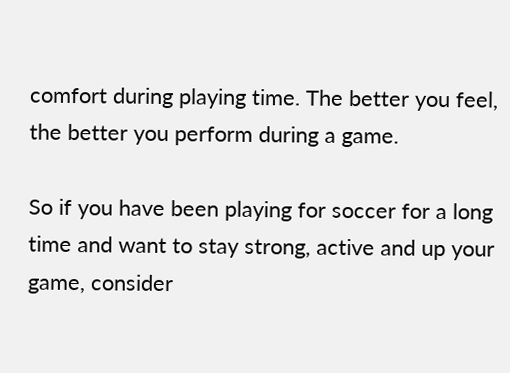comfort during playing time. The better you feel, the better you perform during a game.

So if you have been playing for soccer for a long time and want to stay strong, active and up your game, consider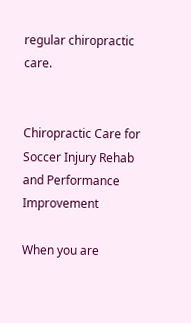regular chiropractic care.


Chiropractic Care for Soccer Injury Rehab and Performance Improvement

When you are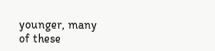younger, many of these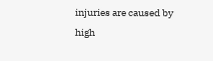injuries are caused by high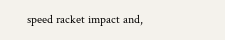speed racket impact and,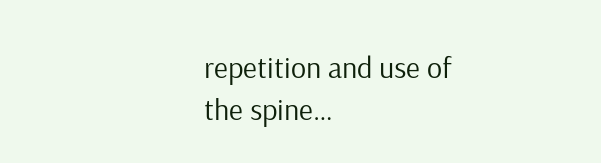repetition and use of the spine…